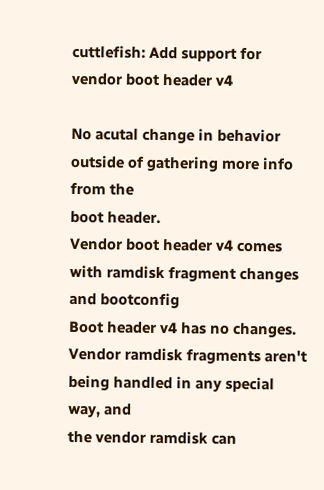cuttlefish: Add support for vendor boot header v4

No acutal change in behavior outside of gathering more info from the
boot header.
Vendor boot header v4 comes with ramdisk fragment changes and bootconfig
Boot header v4 has no changes.
Vendor ramdisk fragments aren't being handled in any special way, and
the vendor ramdisk can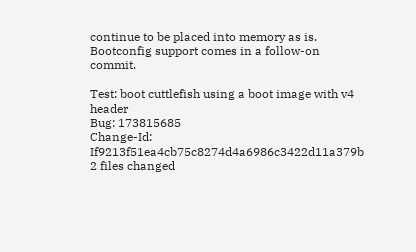continue to be placed into memory as is.
Bootconfig support comes in a follow-on commit.

Test: boot cuttlefish using a boot image with v4 header
Bug: 173815685
Change-Id: If9213f51ea4cb75c8274d4a6986c3422d11a379b
2 files changed